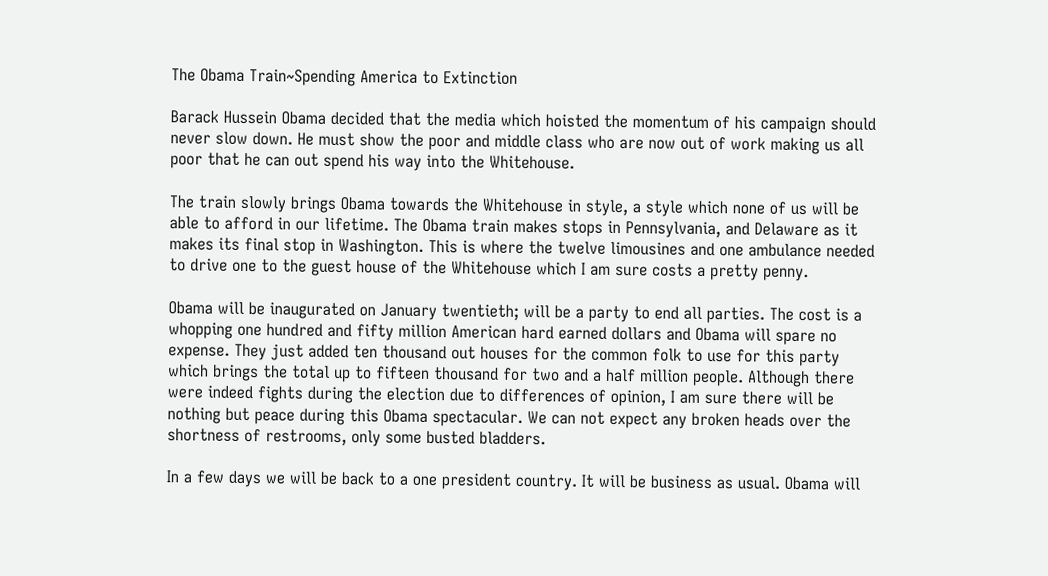The Obama Train~Spending America to Extinction

Barack Hussein Obama decided that the media which hoisted the momentum of his campaign should never slow down. He must show the poor and middle class who are now out of work making us all poor that he can out spend his way into the Whitehouse.

The train slowly brings Obama towards the Whitehouse in style, a style which none of us will be able to afford in our lifetime. The Obama train makes stops in Pennsylvania, and Delaware as it makes its final stop in Washington. This is where the twelve limousines and one ambulance needed to drive one to the guest house of the Whitehouse which I am sure costs a pretty penny.

Obama will be inaugurated on January twentieth; will be a party to end all parties. The cost is a whopping one hundred and fifty million American hard earned dollars and Obama will spare no expense. They just added ten thousand out houses for the common folk to use for this party which brings the total up to fifteen thousand for two and a half million people. Although there were indeed fights during the election due to differences of opinion, I am sure there will be nothing but peace during this Obama spectacular. We can not expect any broken heads over the shortness of restrooms, only some busted bladders.

In a few days we will be back to a one president country. It will be business as usual. Obama will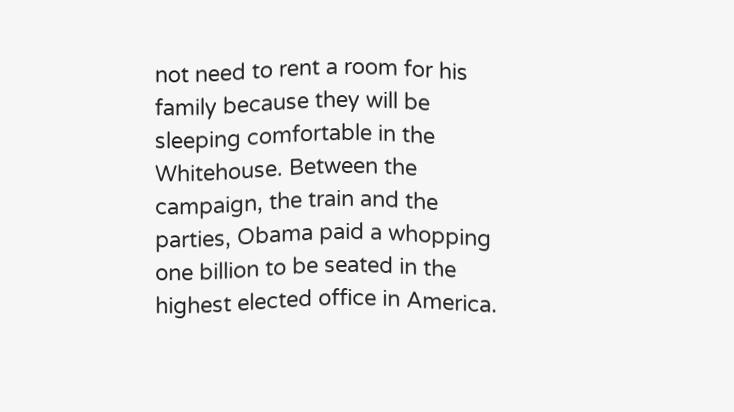not need to rent a room for his family because they will be sleeping comfortable in the Whitehouse. Between the campaign, the train and the parties, Obama paid a whopping one billion to be seated in the highest elected office in America.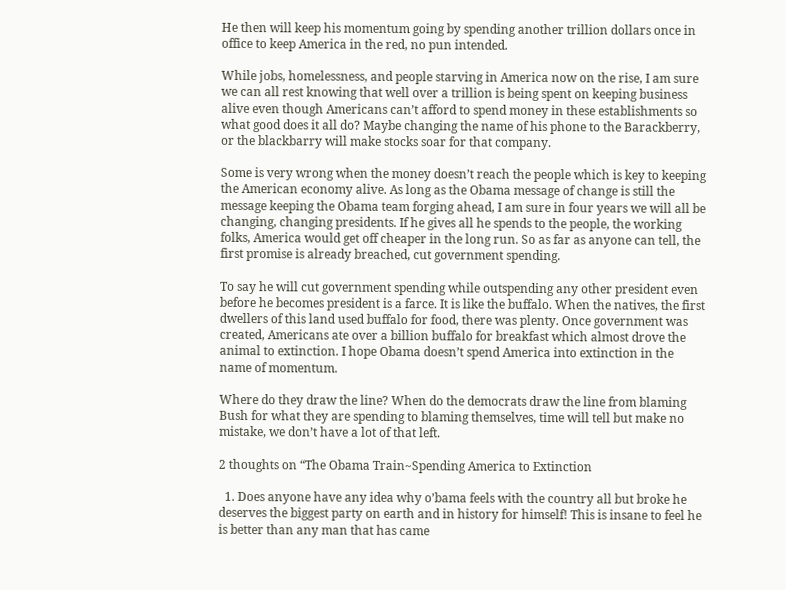He then will keep his momentum going by spending another trillion dollars once in office to keep America in the red, no pun intended.

While jobs, homelessness, and people starving in America now on the rise, I am sure we can all rest knowing that well over a trillion is being spent on keeping business alive even though Americans can’t afford to spend money in these establishments so what good does it all do? Maybe changing the name of his phone to the Barackberry, or the blackbarry will make stocks soar for that company.

Some is very wrong when the money doesn’t reach the people which is key to keeping the American economy alive. As long as the Obama message of change is still the message keeping the Obama team forging ahead, I am sure in four years we will all be changing, changing presidents. If he gives all he spends to the people, the working folks, America would get off cheaper in the long run. So as far as anyone can tell, the first promise is already breached, cut government spending.

To say he will cut government spending while outspending any other president even before he becomes president is a farce. It is like the buffalo. When the natives, the first dwellers of this land used buffalo for food, there was plenty. Once government was created, Americans ate over a billion buffalo for breakfast which almost drove the animal to extinction. I hope Obama doesn’t spend America into extinction in the name of momentum.

Where do they draw the line? When do the democrats draw the line from blaming Bush for what they are spending to blaming themselves, time will tell but make no mistake, we don’t have a lot of that left.

2 thoughts on “The Obama Train~Spending America to Extinction

  1. Does anyone have any idea why o’bama feels with the country all but broke he deserves the biggest party on earth and in history for himself! This is insane to feel he is better than any man that has came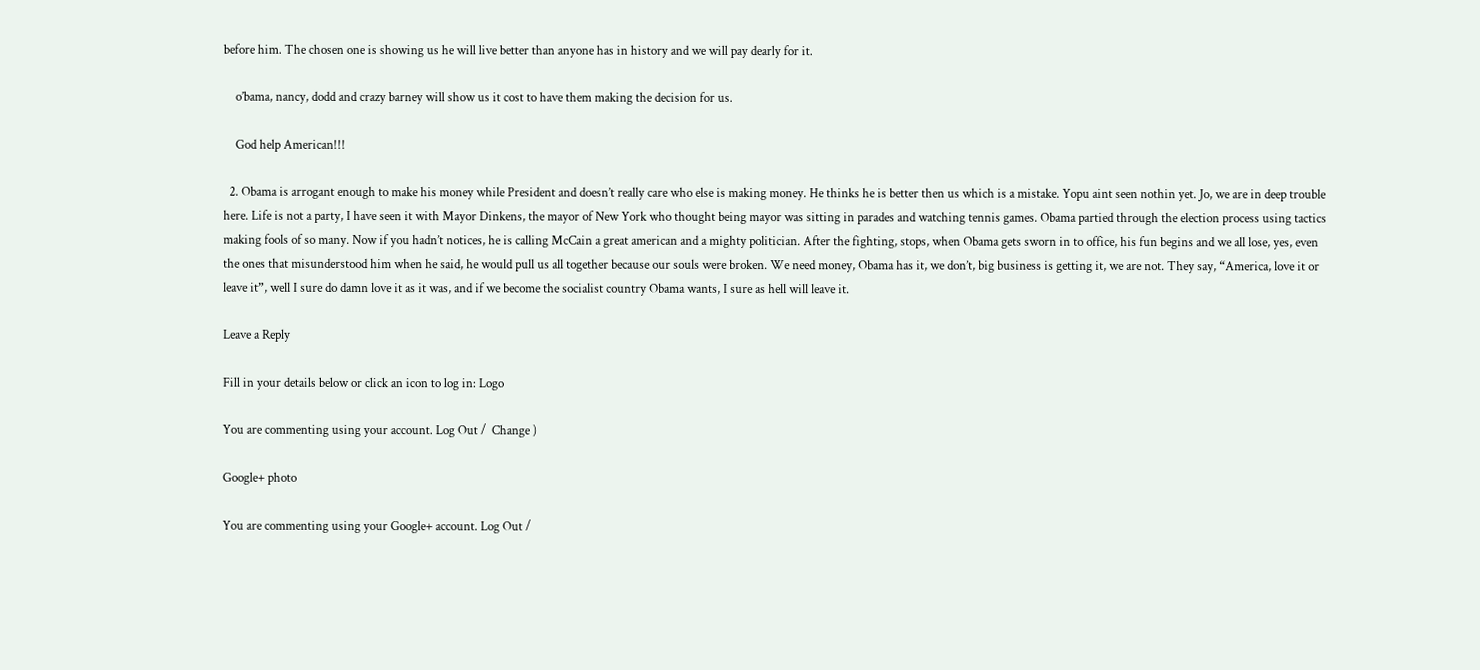before him. The chosen one is showing us he will live better than anyone has in history and we will pay dearly for it.

    o’bama, nancy, dodd and crazy barney will show us it cost to have them making the decision for us.

    God help American!!!

  2. Obama is arrogant enough to make his money while President and doesn’t really care who else is making money. He thinks he is better then us which is a mistake. Yopu aint seen nothin yet. Jo, we are in deep trouble here. Life is not a party, I have seen it with Mayor Dinkens, the mayor of New York who thought being mayor was sitting in parades and watching tennis games. Obama partied through the election process using tactics making fools of so many. Now if you hadn’t notices, he is calling McCain a great american and a mighty politician. After the fighting, stops, when Obama gets sworn in to office, his fun begins and we all lose, yes, even the ones that misunderstood him when he said, he would pull us all together because our souls were broken. We need money, Obama has it, we don’t, big business is getting it, we are not. They say, “America, love it or leave it”, well I sure do damn love it as it was, and if we become the socialist country Obama wants, I sure as hell will leave it.

Leave a Reply

Fill in your details below or click an icon to log in: Logo

You are commenting using your account. Log Out /  Change )

Google+ photo

You are commenting using your Google+ account. Log Out /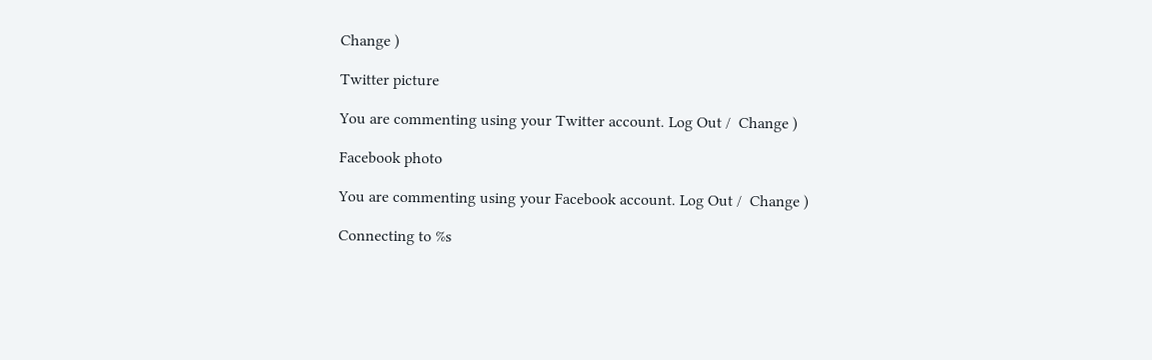Change )

Twitter picture

You are commenting using your Twitter account. Log Out /  Change )

Facebook photo

You are commenting using your Facebook account. Log Out /  Change )

Connecting to %s